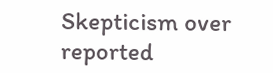Skepticism over reported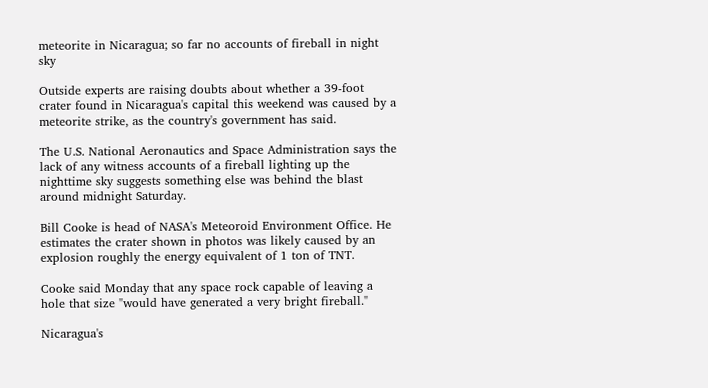meteorite in Nicaragua; so far no accounts of fireball in night sky

Outside experts are raising doubts about whether a 39-foot crater found in Nicaragua's capital this weekend was caused by a meteorite strike, as the country's government has said.

The U.S. National Aeronautics and Space Administration says the lack of any witness accounts of a fireball lighting up the nighttime sky suggests something else was behind the blast around midnight Saturday.

Bill Cooke is head of NASA's Meteoroid Environment Office. He estimates the crater shown in photos was likely caused by an explosion roughly the energy equivalent of 1 ton of TNT.

Cooke said Monday that any space rock capable of leaving a hole that size "would have generated a very bright fireball."

Nicaragua's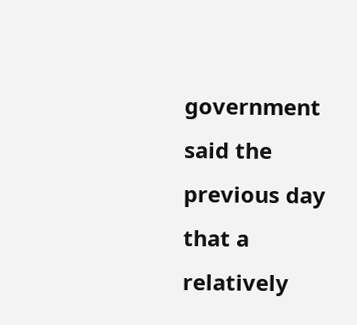government said the previous day that a relatively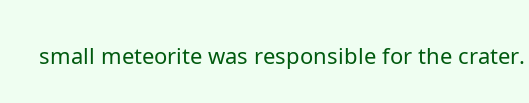small meteorite was responsible for the crater.